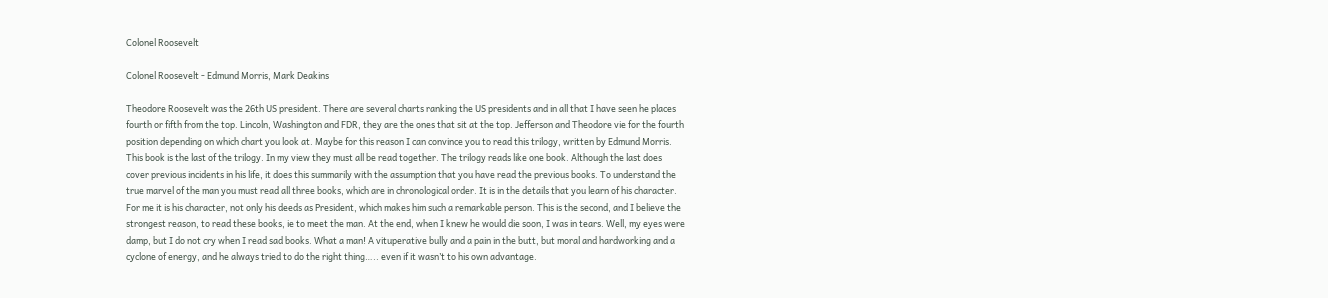Colonel Roosevelt

Colonel Roosevelt - Edmund Morris, Mark Deakins

Theodore Roosevelt was the 26th US president. There are several charts ranking the US presidents and in all that I have seen he places fourth or fifth from the top. Lincoln, Washington and FDR, they are the ones that sit at the top. Jefferson and Theodore vie for the fourth position depending on which chart you look at. Maybe for this reason I can convince you to read this trilogy, written by Edmund Morris. This book is the last of the trilogy. In my view they must all be read together. The trilogy reads like one book. Although the last does cover previous incidents in his life, it does this summarily with the assumption that you have read the previous books. To understand the true marvel of the man you must read all three books, which are in chronological order. It is in the details that you learn of his character. For me it is his character, not only his deeds as President, which makes him such a remarkable person. This is the second, and I believe the strongest reason, to read these books, ie to meet the man. At the end, when I knew he would die soon, I was in tears. Well, my eyes were damp, but I do not cry when I read sad books. What a man! A vituperative bully and a pain in the butt, but moral and hardworking and a cyclone of energy, and he always tried to do the right thing….. even if it wasn’t to his own advantage.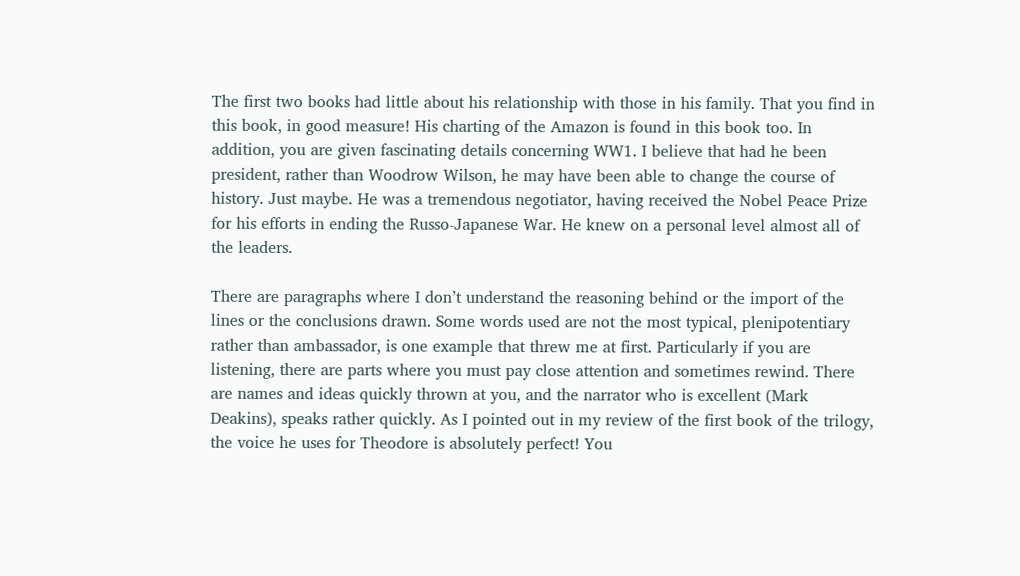The first two books had little about his relationship with those in his family. That you find in this book, in good measure! His charting of the Amazon is found in this book too. In addition, you are given fascinating details concerning WW1. I believe that had he been president, rather than Woodrow Wilson, he may have been able to change the course of history. Just maybe. He was a tremendous negotiator, having received the Nobel Peace Prize for his efforts in ending the Russo-Japanese War. He knew on a personal level almost all of the leaders.

There are paragraphs where I don’t understand the reasoning behind or the import of the lines or the conclusions drawn. Some words used are not the most typical, plenipotentiary rather than ambassador, is one example that threw me at first. Particularly if you are listening, there are parts where you must pay close attention and sometimes rewind. There are names and ideas quickly thrown at you, and the narrator who is excellent (Mark Deakins), speaks rather quickly. As I pointed out in my review of the first book of the trilogy, the voice he uses for Theodore is absolutely perfect! You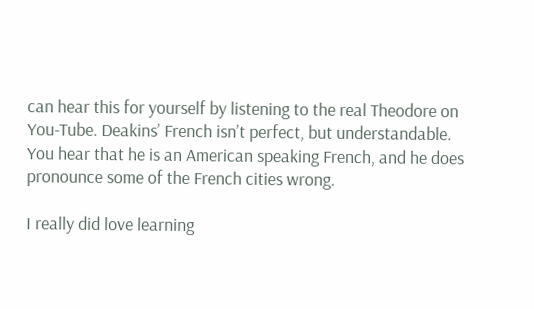can hear this for yourself by listening to the real Theodore on You-Tube. Deakins’ French isn’t perfect, but understandable. You hear that he is an American speaking French, and he does pronounce some of the French cities wrong.

I really did love learning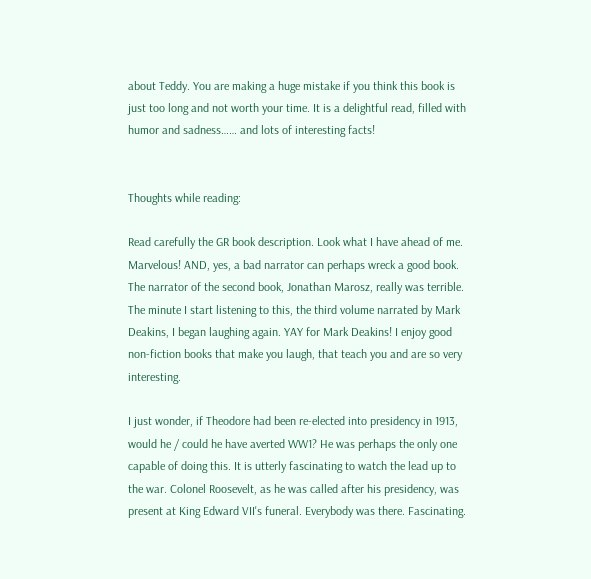about Teddy. You are making a huge mistake if you think this book is just too long and not worth your time. It is a delightful read, filled with humor and sadness…… and lots of interesting facts!


Thoughts while reading:

Read carefully the GR book description. Look what I have ahead of me. Marvelous! AND, yes, a bad narrator can perhaps wreck a good book. The narrator of the second book, Jonathan Marosz, really was terrible. The minute I start listening to this, the third volume narrated by Mark Deakins, I began laughing again. YAY for Mark Deakins! I enjoy good non-fiction books that make you laugh, that teach you and are so very interesting.

I just wonder, if Theodore had been re-elected into presidency in 1913, would he / could he have averted WW1? He was perhaps the only one capable of doing this. It is utterly fascinating to watch the lead up to the war. Colonel Roosevelt, as he was called after his presidency, was present at King Edward VII's funeral. Everybody was there. Fascinating.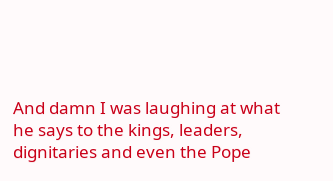And damn I was laughing at what he says to the kings, leaders, dignitaries and even the Pope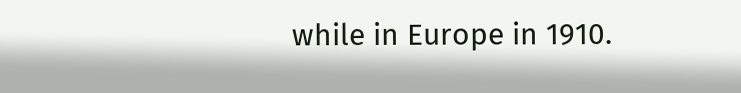while in Europe in 1910.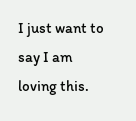I just want to say I am loving this.